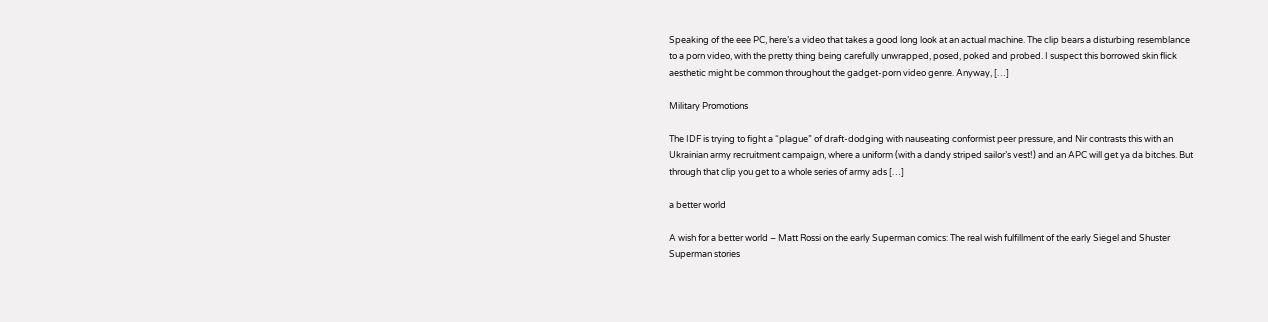Speaking of the eee PC, here’s a video that takes a good long look at an actual machine. The clip bears a disturbing resemblance to a porn video, with the pretty thing being carefully unwrapped, posed, poked and probed. I suspect this borrowed skin flick aesthetic might be common throughout the gadget-porn video genre. Anyway, […]

Military Promotions

The IDF is trying to fight a “plague” of draft-dodging with nauseating conformist peer pressure, and Nir contrasts this with an Ukrainian army recruitment campaign, where a uniform (with a dandy striped sailor’s vest!) and an APC will get ya da bitches. But through that clip you get to a whole series of army ads […]

a better world

A wish for a better world – Matt Rossi on the early Superman comics: The real wish fulfillment of the early Siegel and Shuster Superman stories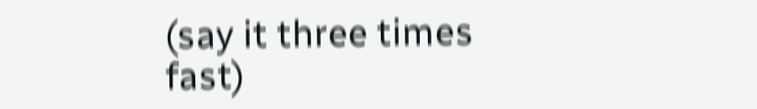(say it three times fast)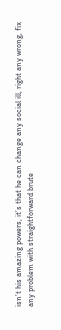isn’t his amazing powers, it’s that he can change any social ill, right any wrong, fix any problem with straightforward brute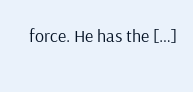force. He has the […]